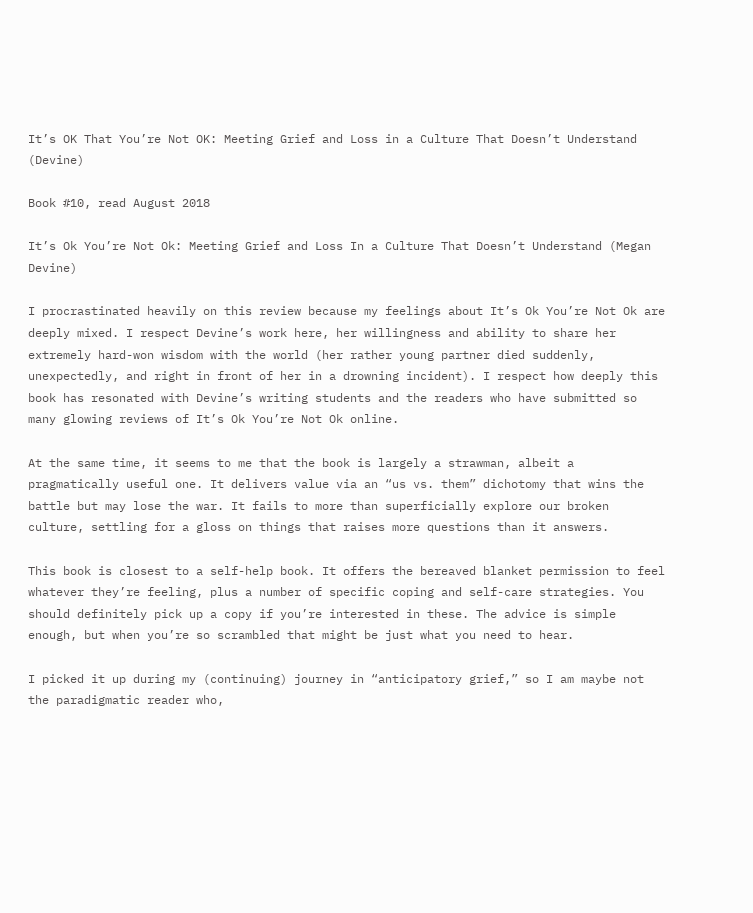It’s OK That You’re Not OK: Meeting Grief and Loss in a Culture That Doesn’t Understand (Devine)

Book #10, read August 2018

It’s Ok You’re Not Ok: Meeting Grief and Loss In a Culture That Doesn’t Understand (Megan Devine)

I procrastinated heavily on this review because my feelings about It’s Ok You’re Not Ok are deeply mixed. I respect Devine’s work here, her willingness and ability to share her extremely hard-won wisdom with the world (her rather young partner died suddenly, unexpectedly, and right in front of her in a drowning incident). I respect how deeply this book has resonated with Devine’s writing students and the readers who have submitted so many glowing reviews of It’s Ok You’re Not Ok online.

At the same time, it seems to me that the book is largely a strawman, albeit a pragmatically useful one. It delivers value via an “us vs. them” dichotomy that wins the battle but may lose the war. It fails to more than superficially explore our broken culture, settling for a gloss on things that raises more questions than it answers.

This book is closest to a self-help book. It offers the bereaved blanket permission to feel whatever they’re feeling, plus a number of specific coping and self-care strategies. You should definitely pick up a copy if you’re interested in these. The advice is simple enough, but when you’re so scrambled that might be just what you need to hear.

I picked it up during my (continuing) journey in “anticipatory grief,” so I am maybe not the paradigmatic reader who,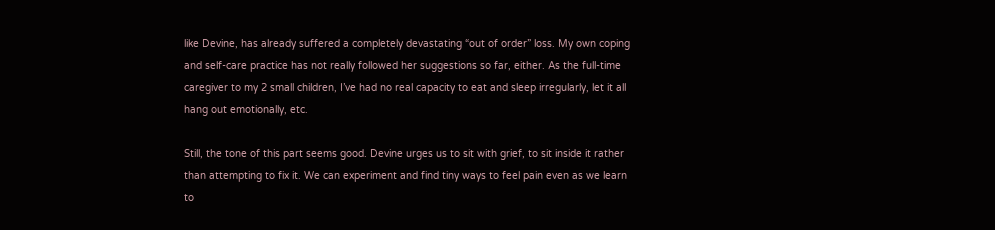like Devine, has already suffered a completely devastating “out of order” loss. My own coping and self-care practice has not really followed her suggestions so far, either. As the full-time caregiver to my 2 small children, I’ve had no real capacity to eat and sleep irregularly, let it all hang out emotionally, etc.

Still, the tone of this part seems good. Devine urges us to sit with grief, to sit inside it rather than attempting to fix it. We can experiment and find tiny ways to feel pain even as we learn to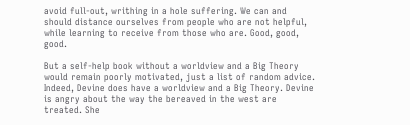avoid full-out, writhing in a hole suffering. We can and should distance ourselves from people who are not helpful, while learning to receive from those who are. Good, good, good.

But a self-help book without a worldview and a Big Theory would remain poorly motivated, just a list of random advice. Indeed, Devine does have a worldview and a Big Theory. Devine is angry about the way the bereaved in the west are treated. She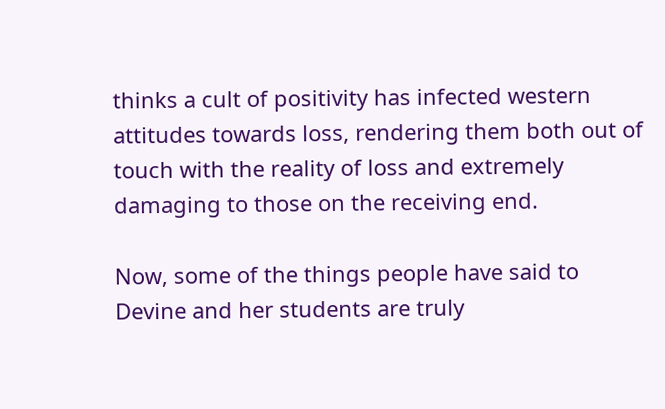thinks a cult of positivity has infected western attitudes towards loss, rendering them both out of touch with the reality of loss and extremely damaging to those on the receiving end.

Now, some of the things people have said to Devine and her students are truly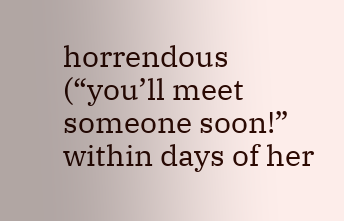horrendous (“you’ll meet someone soon!” within days of her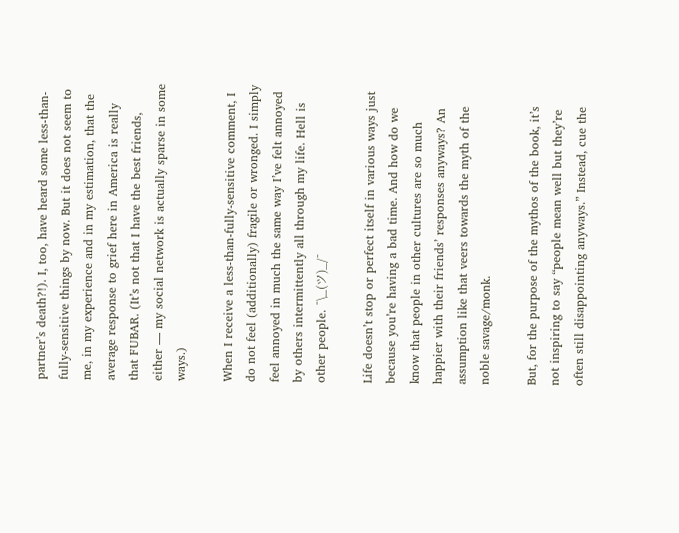partner’s death?!). I, too, have heard some less-than-fully-sensitive things by now. But it does not seem to me, in my experience and in my estimation, that the average response to grief here in America is really that FUBAR. (It’s not that I have the best friends, either — my social network is actually sparse in some ways.)

When I receive a less-than-fully-sensitive comment, I do not feel (additionally) fragile or wronged. I simply feel annoyed in much the same way I’ve felt annoyed by others intermittently all through my life. Hell is other people. ¯\_(ツ)_/¯

Life doesn’t stop or perfect itself in various ways just because you’re having a bad time. And how do we know that people in other cultures are so much happier with their friends’ responses anyways? An assumption like that veers towards the myth of the noble savage/monk.

But, for the purpose of the mythos of the book, it’s not inspiring to say “people mean well but they’re often still disappointing anyways.” Instead, cue the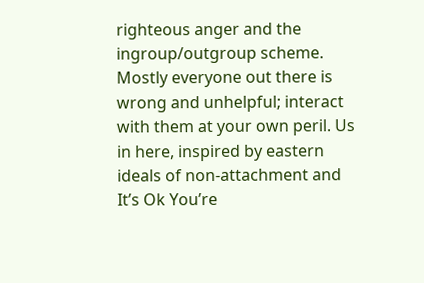righteous anger and the ingroup/outgroup scheme. Mostly everyone out there is wrong and unhelpful; interact with them at your own peril. Us in here, inspired by eastern ideals of non-attachment and It’s Ok You’re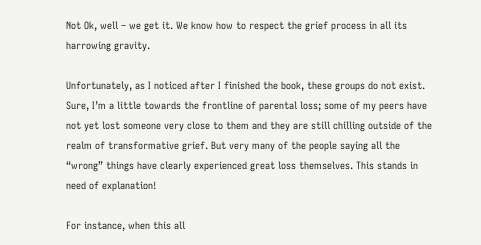Not Ok, well – we get it. We know how to respect the grief process in all its harrowing gravity.

Unfortunately, as I noticed after I finished the book, these groups do not exist. Sure, I’m a little towards the frontline of parental loss; some of my peers have not yet lost someone very close to them and they are still chilling outside of the realm of transformative grief. But very many of the people saying all the “wrong” things have clearly experienced great loss themselves. This stands in need of explanation!

For instance, when this all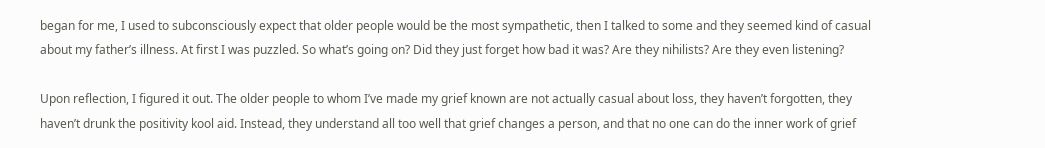began for me, I used to subconsciously expect that older people would be the most sympathetic, then I talked to some and they seemed kind of casual about my father’s illness. At first I was puzzled. So what’s going on? Did they just forget how bad it was? Are they nihilists? Are they even listening?

Upon reflection, I figured it out. The older people to whom I’ve made my grief known are not actually casual about loss, they haven’t forgotten, they haven’t drunk the positivity kool aid. Instead, they understand all too well that grief changes a person, and that no one can do the inner work of grief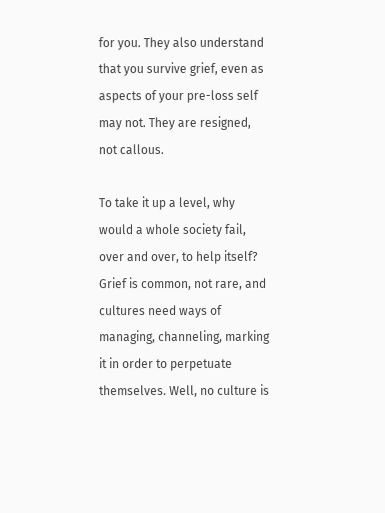for you. They also understand that you survive grief, even as aspects of your pre-loss self may not. They are resigned, not callous.

To take it up a level, why would a whole society fail, over and over, to help itself? Grief is common, not rare, and cultures need ways of managing, channeling, marking it in order to perpetuate themselves. Well, no culture is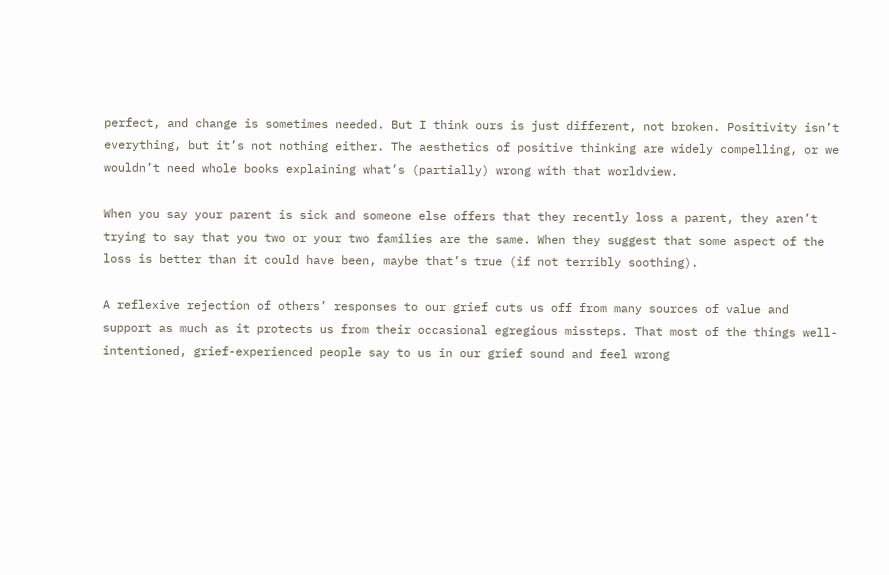perfect, and change is sometimes needed. But I think ours is just different, not broken. Positivity isn’t everything, but it’s not nothing either. The aesthetics of positive thinking are widely compelling, or we wouldn’t need whole books explaining what’s (partially) wrong with that worldview.

When you say your parent is sick and someone else offers that they recently loss a parent, they aren’t trying to say that you two or your two families are the same. When they suggest that some aspect of the loss is better than it could have been, maybe that’s true (if not terribly soothing).

A reflexive rejection of others’ responses to our grief cuts us off from many sources of value and support as much as it protects us from their occasional egregious missteps. That most of the things well-intentioned, grief-experienced people say to us in our grief sound and feel wrong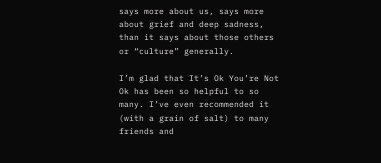says more about us, says more about grief and deep sadness, than it says about those others or “culture” generally.

I’m glad that It’s Ok You’re Not Ok has been so helpful to so many. I’ve even recommended it (with a grain of salt) to many friends and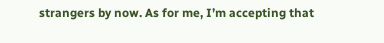strangers by now. As for me, I’m accepting that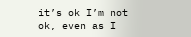it’s ok I’m not ok, even as I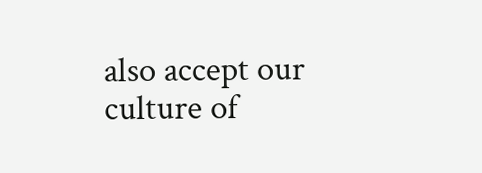also accept our culture of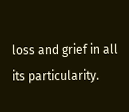loss and grief in all its particularity.